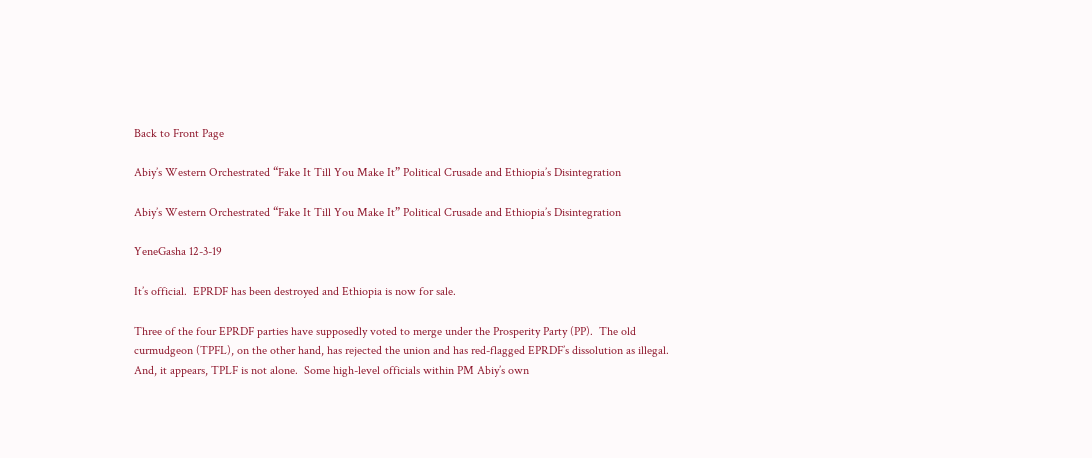Back to Front Page

Abiy’s Western Orchestrated “Fake It Till You Make It” Political Crusade and Ethiopia’s Disintegration

Abiy’s Western Orchestrated “Fake It Till You Make It” Political Crusade and Ethiopia’s Disintegration

YeneGasha 12-3-19

It’s official.  EPRDF has been destroyed and Ethiopia is now for sale.

Three of the four EPRDF parties have supposedly voted to merge under the Prosperity Party (PP).  The old curmudgeon (TPFL), on the other hand, has rejected the union and has red-flagged EPRDF’s dissolution as illegal.  And, it appears, TPLF is not alone.  Some high-level officials within PM Abiy’s own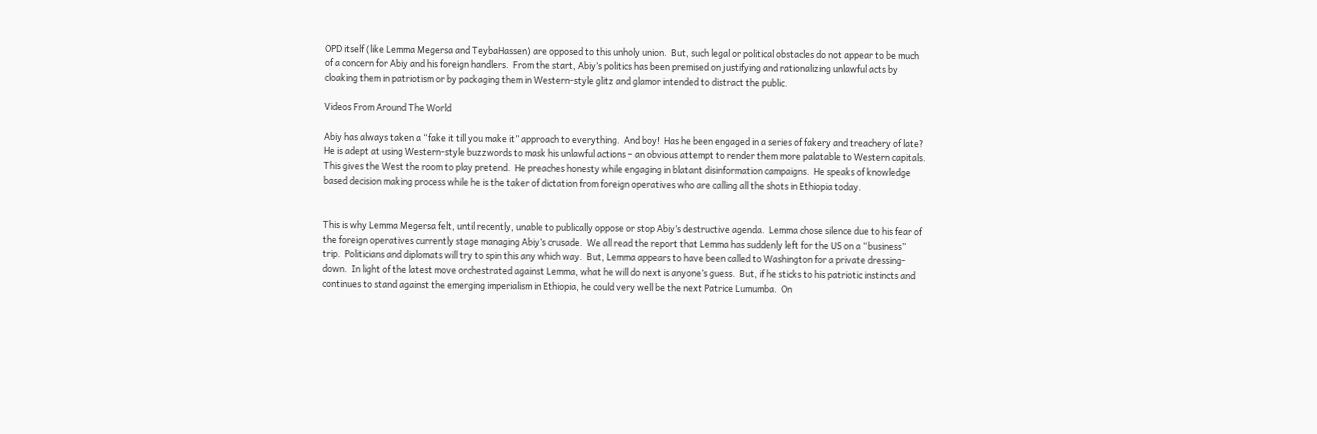OPD itself (like Lemma Megersa and TeybaHassen) are opposed to this unholy union.  But, such legal or political obstacles do not appear to be much of a concern for Abiy and his foreign handlers.  From the start, Abiy’s politics has been premised on justifying and rationalizing unlawful acts by cloaking them in patriotism or by packaging them in Western-style glitz and glamor intended to distract the public.

Videos From Around The World

Abiy has always taken a “fake it till you make it” approach to everything.  And boy!  Has he been engaged in a series of fakery and treachery of late?  He is adept at using Western-style buzzwords to mask his unlawful actions – an obvious attempt to render them more palatable to Western capitals.  This gives the West the room to play pretend.  He preaches honesty while engaging in blatant disinformation campaigns.  He speaks of knowledge based decision making process while he is the taker of dictation from foreign operatives who are calling all the shots in Ethiopia today.


This is why Lemma Megersa felt, until recently, unable to publically oppose or stop Abiy’s destructive agenda.  Lemma chose silence due to his fear of the foreign operatives currently stage managing Abiy’s crusade.  We all read the report that Lemma has suddenly left for the US on a “business” trip.  Politicians and diplomats will try to spin this any which way.  But, Lemma appears to have been called to Washington for a private dressing-down.  In light of the latest move orchestrated against Lemma, what he will do next is anyone’s guess.  But, if he sticks to his patriotic instincts and continues to stand against the emerging imperialism in Ethiopia, he could very well be the next Patrice Lumumba.  On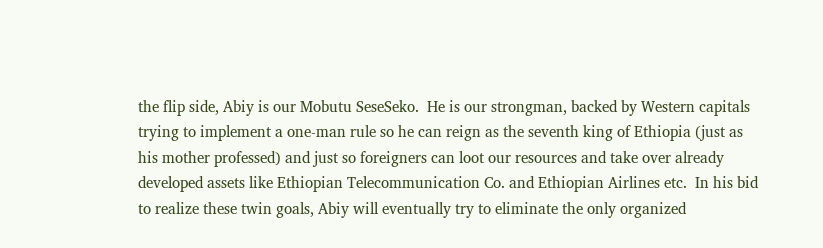the flip side, Abiy is our Mobutu SeseSeko.  He is our strongman, backed by Western capitals trying to implement a one-man rule so he can reign as the seventh king of Ethiopia (just as his mother professed) and just so foreigners can loot our resources and take over already developed assets like Ethiopian Telecommunication Co. and Ethiopian Airlines etc.  In his bid to realize these twin goals, Abiy will eventually try to eliminate the only organized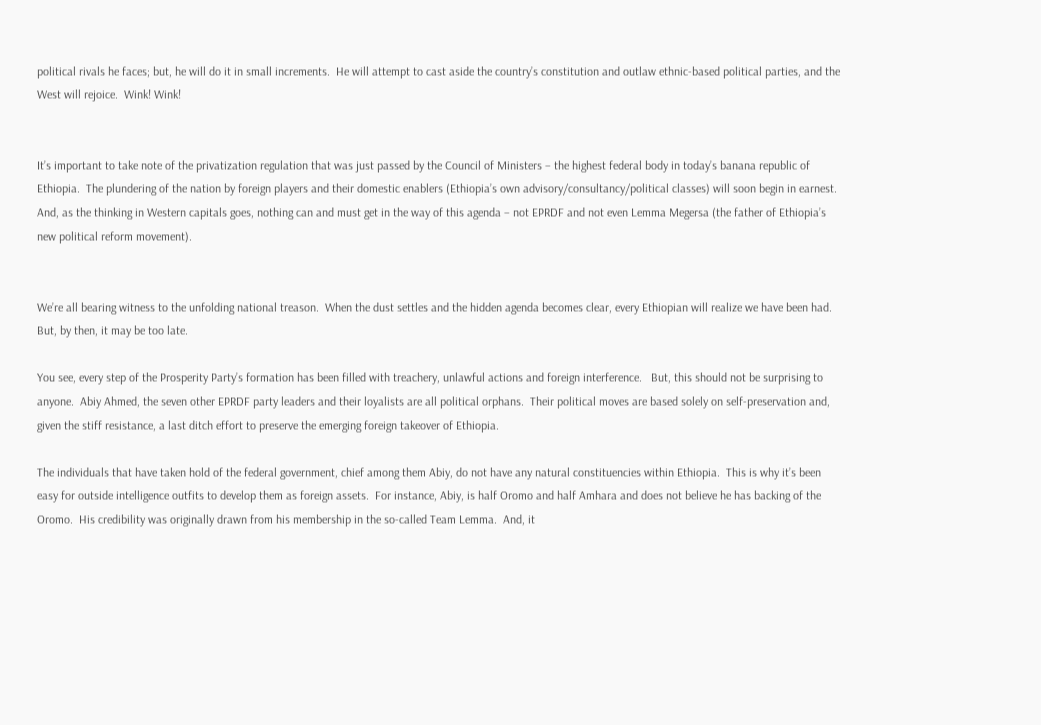political rivals he faces; but, he will do it in small increments.  He will attempt to cast aside the country’s constitution and outlaw ethnic-based political parties, and the West will rejoice.  Wink! Wink!


It’s important to take note of the privatization regulation that was just passed by the Council of Ministers – the highest federal body in today’s banana republic of Ethiopia.  The plundering of the nation by foreign players and their domestic enablers (Ethiopia’s own advisory/consultancy/political classes) will soon begin in earnest.  And, as the thinking in Western capitals goes, nothing can and must get in the way of this agenda – not EPRDF and not even Lemma Megersa (the father of Ethiopia’s new political reform movement).


We’re all bearing witness to the unfolding national treason.  When the dust settles and the hidden agenda becomes clear, every Ethiopian will realize we have been had.  But, by then, it may be too late.

You see, every step of the Prosperity Party’s formation has been filled with treachery, unlawful actions and foreign interference.   But, this should not be surprising to anyone.  Abiy Ahmed, the seven other EPRDF party leaders and their loyalists are all political orphans.  Their political moves are based solely on self-preservation and, given the stiff resistance, a last ditch effort to preserve the emerging foreign takeover of Ethiopia.

The individuals that have taken hold of the federal government, chief among them Abiy, do not have any natural constituencies within Ethiopia.  This is why it’s been easy for outside intelligence outfits to develop them as foreign assets.  For instance, Abiy, is half Oromo and half Amhara and does not believe he has backing of the Oromo.  His credibility was originally drawn from his membership in the so-called Team Lemma.  And, it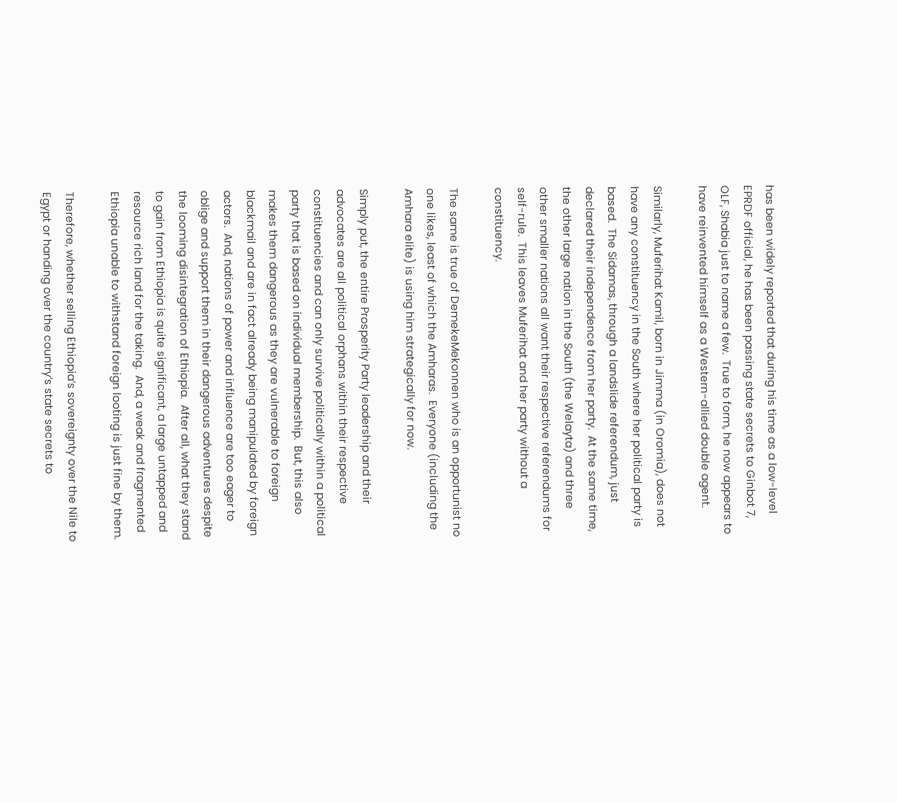has been widely reported that during his time as a low-level EPRDF official, he has been passing state secrets to Ginbot 7, OLF, Shabia just to name a few.  True to form, he now appears to have reinvented himself as a Western-allied double agent.

Similarly, Muferihat Kamil, born in Jimma (in Oromia), does not have any constituency in the South where her political party is based.  The Sidamas, through a landslide referendum, just declared their independence from her party.  At the same time, the other large nation in the South (the Welayta) and three other smaller nations all want their respective referendums for self-rule.  This leaves Muferihat and her party without a constituency.

The same is true of DemekeMekonnen who is an opportunist no one likes, least of which the Amharas.  Everyone (including the Amhara elite) is using him strategically for now.

Simply put, the entire Prosperity Party leadership and their advocates are all political orphans within their respective constituencies and can only survive politically within a political party that is based on individual membership.  But, this also makes them dangerous as they are vulnerable to foreign blackmail and are in fact already being manipulated by foreign actors.  And, nations of power and influence are too eager to oblige and support them in their dangerous adventures despite the looming disintegration of Ethiopia.  After all, what they stand to gain from Ethiopia is quite significant, a large untapped and resource rich land for the taking.  And, a weak and fragmented Ethiopia unable to withstand foreign looting is just fine by them.

Therefore, whether selling Ethiopia’s sovereignty over the Nile to Egypt or handing over the country’s state secrets to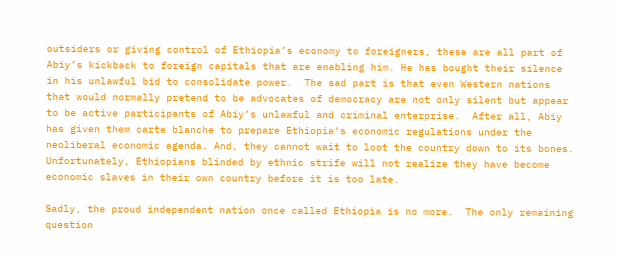outsiders or giving control of Ethiopia’s economy to foreigners, these are all part of Abiy’s kickback to foreign capitals that are enabling him. He has bought their silence in his unlawful bid to consolidate power.  The sad part is that even Western nations that would normally pretend to be advocates of democracy are not only silent but appear to be active participants of Abiy’s unlawful and criminal enterprise.  After all, Abiy has given them carte blanche to prepare Ethiopia’s economic regulations under the neoliberal economic agenda. And, they cannot wait to loot the country down to its bones.  Unfortunately, Ethiopians blinded by ethnic strife will not realize they have become economic slaves in their own country before it is too late.

Sadly, the proud independent nation once called Ethiopia is no more.  The only remaining question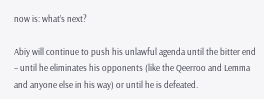now is: what’s next?

Abiy will continue to push his unlawful agenda until the bitter end – until he eliminates his opponents (like the Qeerroo and Lemma and anyone else in his way) or until he is defeated.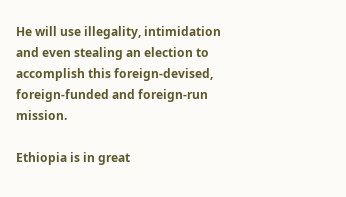He will use illegality, intimidation and even stealing an election to accomplish this foreign-devised, foreign-funded and foreign-run mission.

Ethiopia is in great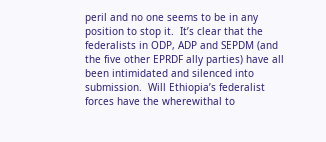peril and no one seems to be in any position to stop it.  It’s clear that the federalists in ODP, ADP and SEPDM (and the five other EPRDF ally parties) have all been intimidated and silenced into submission.  Will Ethiopia’s federalist forces have the wherewithal to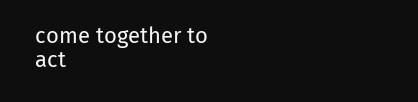come together to act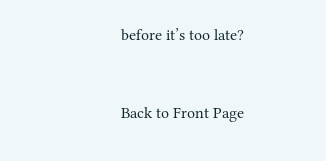before it’s too late?


Back to Front Page